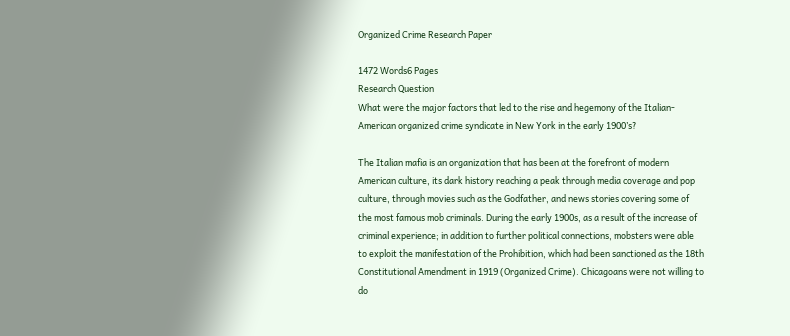Organized Crime Research Paper

1472 Words6 Pages
Research Question
What were the major factors that led to the rise and hegemony of the Italian-American organized crime syndicate in New York in the early 1900’s?

The Italian mafia is an organization that has been at the forefront of modern American culture, its dark history reaching a peak through media coverage and pop culture, through movies such as the Godfather, and news stories covering some of the most famous mob criminals. During the early 1900s, as a result of the increase of criminal experience; in addition to further political connections, mobsters were able to exploit the manifestation of the Prohibition, which had been sanctioned as the 18th Constitutional Amendment in 1919 (Organized Crime). Chicagoans were not willing to do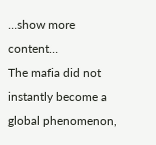…show more content…
The mafia did not instantly become a global phenomenon,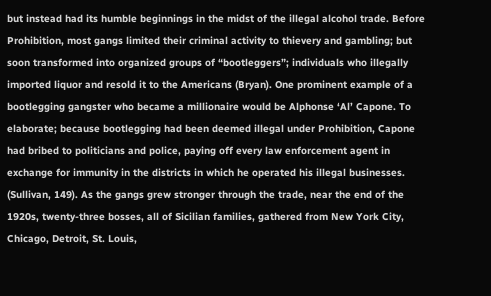but instead had its humble beginnings in the midst of the illegal alcohol trade. Before Prohibition, most gangs limited their criminal activity to thievery and gambling; but soon transformed into organized groups of “bootleggers”; individuals who illegally imported liquor and resold it to the Americans (Bryan). One prominent example of a bootlegging gangster who became a millionaire would be Alphonse ‘Al’ Capone. To elaborate; because bootlegging had been deemed illegal under Prohibition, Capone had bribed to politicians and police, paying off every law enforcement agent in exchange for immunity in the districts in which he operated his illegal businesses. (Sullivan, 149). As the gangs grew stronger through the trade, near the end of the 1920s, twenty-three bosses, all of Sicilian families, gathered from New York City, Chicago, Detroit, St. Louis,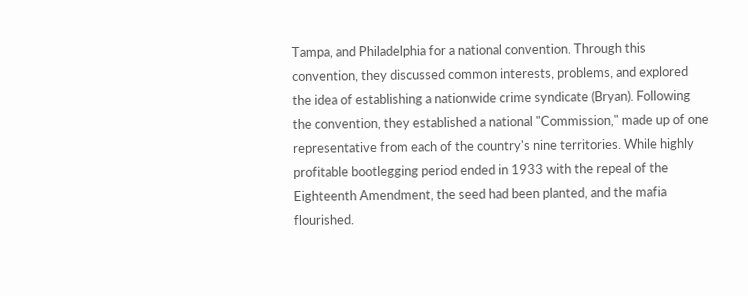Tampa, and Philadelphia for a national convention. Through this convention, they discussed common interests, problems, and explored the idea of establishing a nationwide crime syndicate (Bryan). Following the convention, they established a national "Commission," made up of one representative from each of the country's nine territories. While highly profitable bootlegging period ended in 1933 with the repeal of the Eighteenth Amendment, the seed had been planted, and the mafia flourished.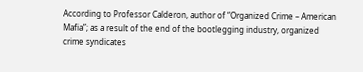According to Professor Calderon, author of “Organized Crime – American Mafia”; as a result of the end of the bootlegging industry, organized crime syndicates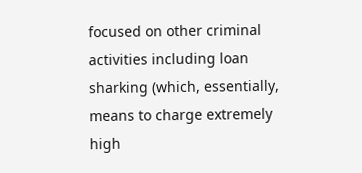focused on other criminal activities including loan sharking (which, essentially, means to charge extremely high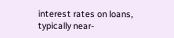interest rates on loans, typically near-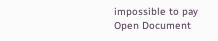impossible to pay
Open Document